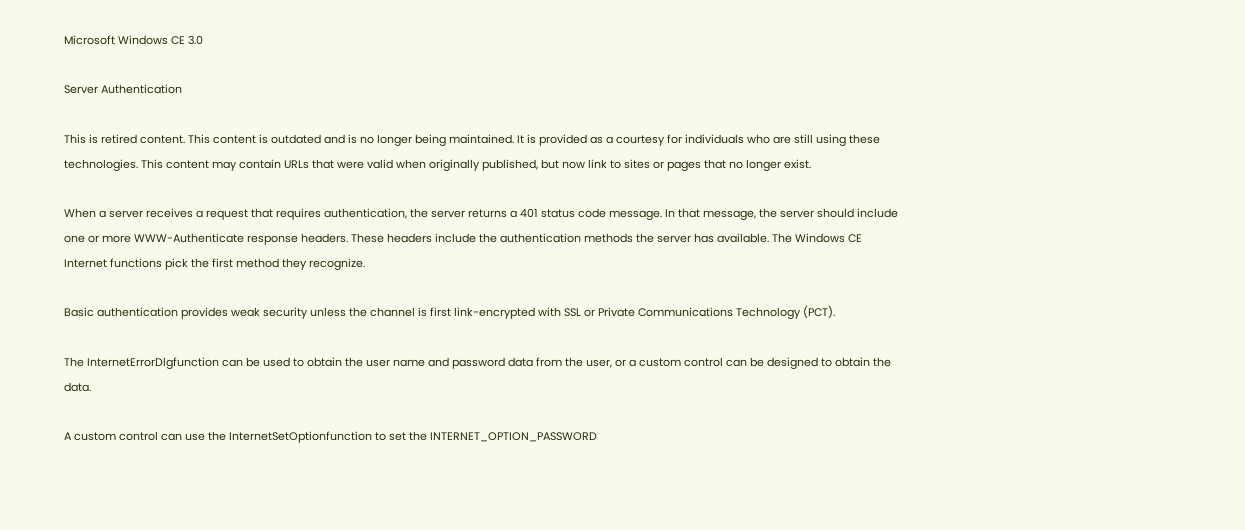Microsoft Windows CE 3.0

Server Authentication

This is retired content. This content is outdated and is no longer being maintained. It is provided as a courtesy for individuals who are still using these technologies. This content may contain URLs that were valid when originally published, but now link to sites or pages that no longer exist.

When a server receives a request that requires authentication, the server returns a 401 status code message. In that message, the server should include one or more WWW-Authenticate response headers. These headers include the authentication methods the server has available. The Windows CE Internet functions pick the first method they recognize.

Basic authentication provides weak security unless the channel is first link-encrypted with SSL or Private Communications Technology (PCT).

The InternetErrorDlgfunction can be used to obtain the user name and password data from the user, or a custom control can be designed to obtain the data.

A custom control can use the InternetSetOptionfunction to set the INTERNET_OPTION_PASSWORD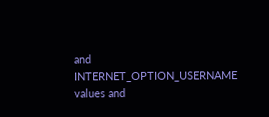and INTERNET_OPTION_USERNAME values and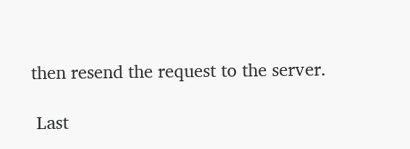then resend the request to the server.

 Last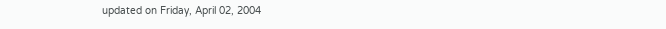updated on Friday, April 02, 2004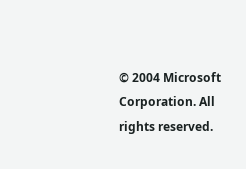© 2004 Microsoft Corporation. All rights reserved.